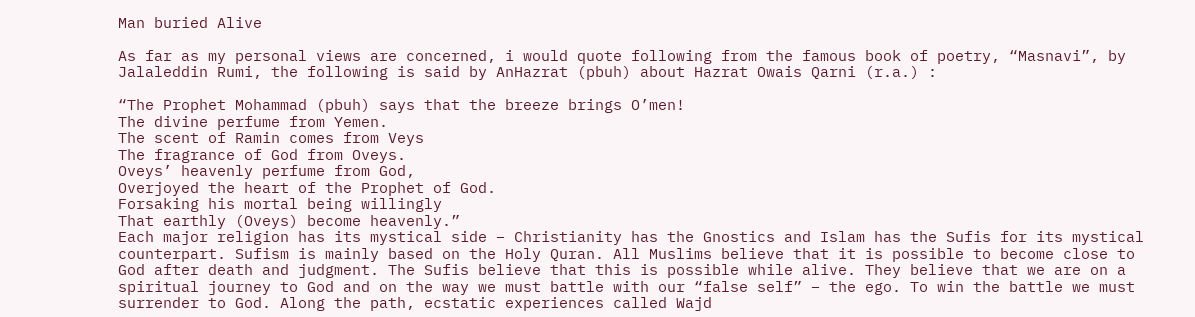Man buried Alive

As far as my personal views are concerned, i would quote following from the famous book of poetry, “Masnavi”, by Jalaleddin Rumi, the following is said by AnHazrat (pbuh) about Hazrat Owais Qarni (r.a.) :

“The Prophet Mohammad (pbuh) says that the breeze brings O’men!
The divine perfume from Yemen.
The scent of Ramin comes from Veys
The fragrance of God from Oveys.
Oveys’ heavenly perfume from God,
Overjoyed the heart of the Prophet of God.
Forsaking his mortal being willingly
That earthly (Oveys) become heavenly.”
Each major religion has its mystical side – Christianity has the Gnostics and Islam has the Sufis for its mystical counterpart. Sufism is mainly based on the Holy Quran. All Muslims believe that it is possible to become close to God after death and judgment. The Sufis believe that this is possible while alive. They believe that we are on a spiritual journey to God and on the way we must battle with our “false self” – the ego. To win the battle we must surrender to God. Along the path, ecstatic experiences called Wajd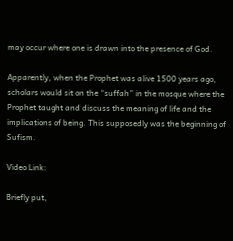may occur where one is drawn into the presence of God.

Apparently, when the Prophet was alive 1500 years ago, scholars would sit on the “suffah” in the mosque where the Prophet taught and discuss the meaning of life and the implications of being. This supposedly was the beginning of Sufism.

Video Link:

Briefly put,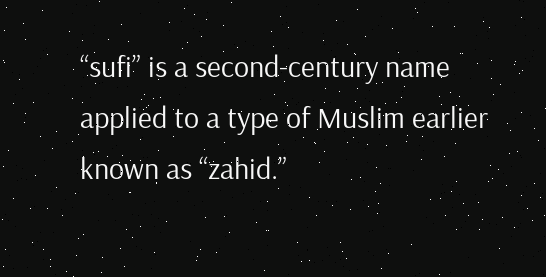“sufi” is a second-century name applied to a type of Muslim earlier known as “zahid.”